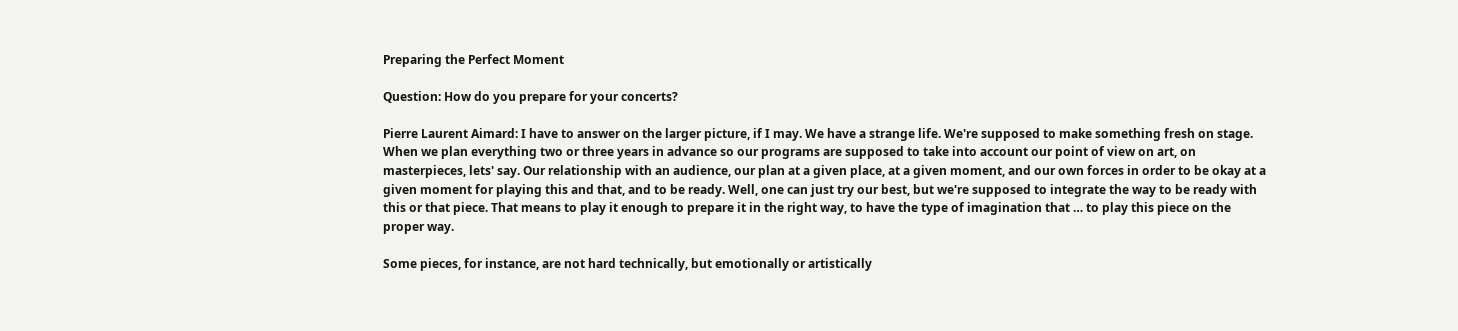Preparing the Perfect Moment

Question: How do you prepare for your concerts?

Pierre Laurent Aimard: I have to answer on the larger picture, if I may. We have a strange life. We're supposed to make something fresh on stage. When we plan everything two or three years in advance so our programs are supposed to take into account our point of view on art, on masterpieces, lets' say. Our relationship with an audience, our plan at a given place, at a given moment, and our own forces in order to be okay at a given moment for playing this and that, and to be ready. Well, one can just try our best, but we're supposed to integrate the way to be ready with this or that piece. That means to play it enough to prepare it in the right way, to have the type of imagination that … to play this piece on the proper way.

Some pieces, for instance, are not hard technically, but emotionally or artistically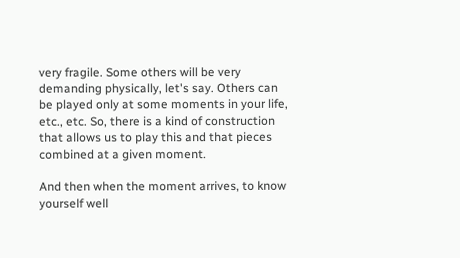very fragile. Some others will be very demanding physically, let's say. Others can be played only at some moments in your life, etc., etc. So, there is a kind of construction that allows us to play this and that pieces combined at a given moment.

And then when the moment arrives, to know yourself well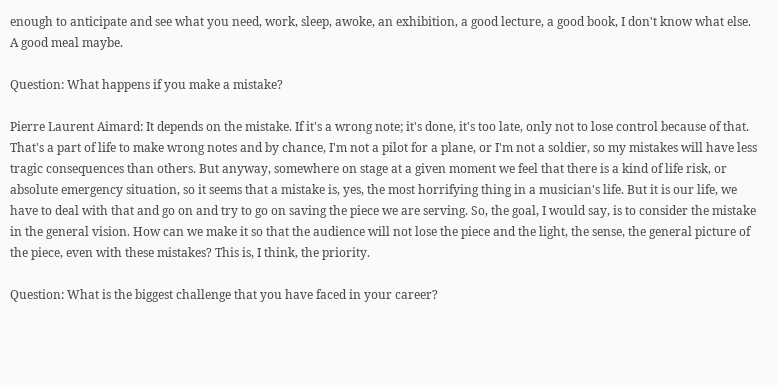enough to anticipate and see what you need, work, sleep, awoke, an exhibition, a good lecture, a good book, I don't know what else. A good meal maybe.

Question: What happens if you make a mistake?

Pierre Laurent Aimard: It depends on the mistake. If it's a wrong note; it's done, it's too late, only not to lose control because of that. That's a part of life to make wrong notes and by chance, I'm not a pilot for a plane, or I'm not a soldier, so my mistakes will have less tragic consequences than others. But anyway, somewhere on stage at a given moment we feel that there is a kind of life risk, or absolute emergency situation, so it seems that a mistake is, yes, the most horrifying thing in a musician's life. But it is our life, we have to deal with that and go on and try to go on saving the piece we are serving. So, the goal, I would say, is to consider the mistake in the general vision. How can we make it so that the audience will not lose the piece and the light, the sense, the general picture of the piece, even with these mistakes? This is, I think, the priority.

Question: What is the biggest challenge that you have faced in your career?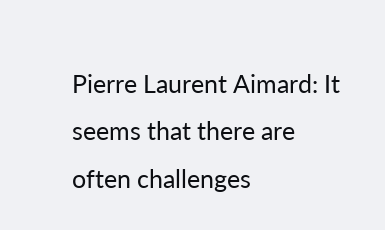Pierre Laurent Aimard: It seems that there are often challenges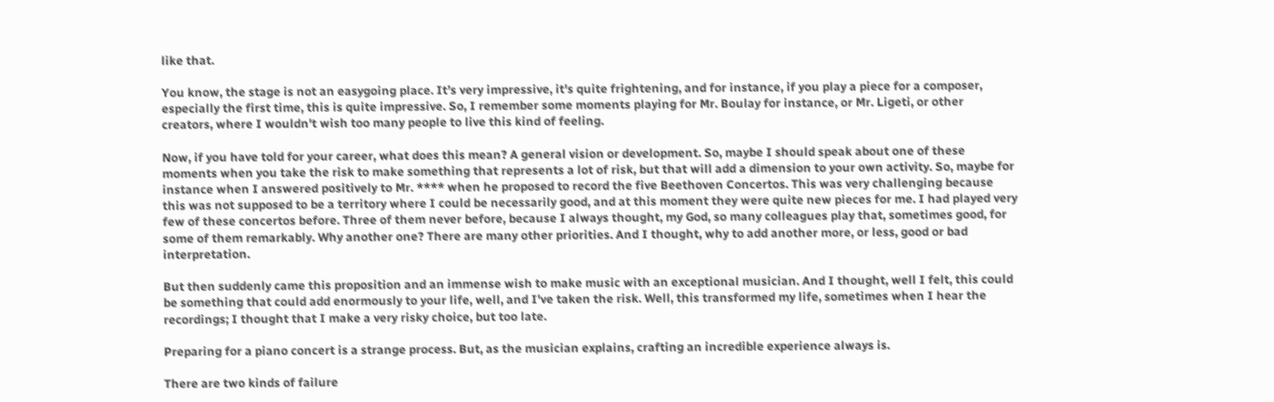like that.

You know, the stage is not an easygoing place. It’s very impressive, it's quite frightening, and for instance, if you play a piece for a composer, especially the first time, this is quite impressive. So, I remember some moments playing for Mr. Boulay for instance, or Mr. Ligeti, or other creators, where I wouldn't wish too many people to live this kind of feeling.

Now, if you have told for your career, what does this mean? A general vision or development. So, maybe I should speak about one of these moments when you take the risk to make something that represents a lot of risk, but that will add a dimension to your own activity. So, maybe for instance when I answered positively to Mr. **** when he proposed to record the five Beethoven Concertos. This was very challenging because this was not supposed to be a territory where I could be necessarily good, and at this moment they were quite new pieces for me. I had played very few of these concertos before. Three of them never before, because I always thought, my God, so many colleagues play that, sometimes good, for some of them remarkably. Why another one? There are many other priorities. And I thought, why to add another more, or less, good or bad interpretation.

But then suddenly came this proposition and an immense wish to make music with an exceptional musician. And I thought, well I felt, this could be something that could add enormously to your life, well, and I've taken the risk. Well, this transformed my life, sometimes when I hear the recordings; I thought that I make a very risky choice, but too late.

Preparing for a piano concert is a strange process. But, as the musician explains, crafting an incredible experience always is.

There are two kinds of failure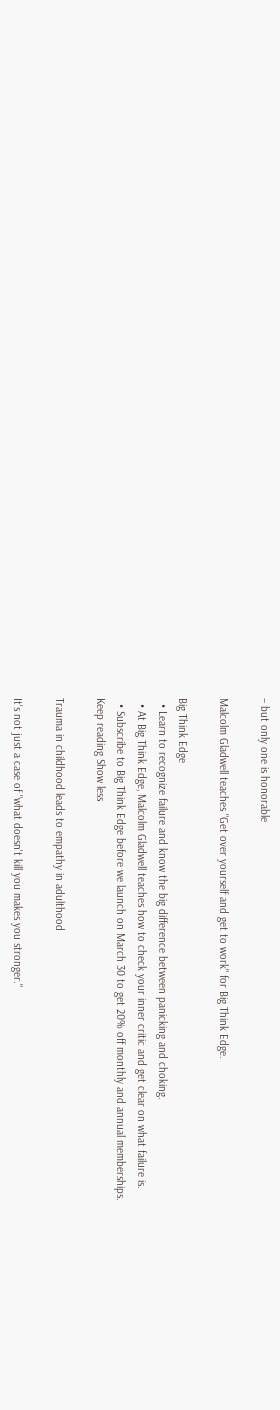– but only one is honorable

Malcolm Gladwell teaches "Get over yourself and get to work" for Big Think Edge.

Big Think Edge
  • Learn to recognize failure and know the big difference between panicking and choking.
  • At Big Think Edge, Malcolm Gladwell teaches how to check your inner critic and get clear on what failure is.
  • Subscribe to Big Think Edge before we launch on March 30 to get 20% off monthly and annual memberships.
Keep reading Show less

Trauma in childhood leads to empathy in adulthood

It's not just a case of "what doesn't kill you makes you stronger."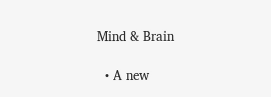Mind & Brain

  • A new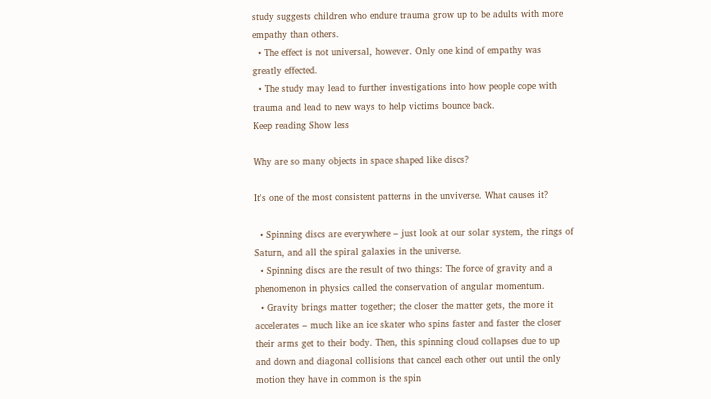study suggests children who endure trauma grow up to be adults with more empathy than others.
  • The effect is not universal, however. Only one kind of empathy was greatly effected.
  • The study may lead to further investigations into how people cope with trauma and lead to new ways to help victims bounce back.
Keep reading Show less

Why are so many objects in space shaped like discs?

It's one of the most consistent patterns in the unviverse. What causes it?

  • Spinning discs are everywhere – just look at our solar system, the rings of Saturn, and all the spiral galaxies in the universe.
  • Spinning discs are the result of two things: The force of gravity and a phenomenon in physics called the conservation of angular momentum.
  • Gravity brings matter together; the closer the matter gets, the more it accelerates – much like an ice skater who spins faster and faster the closer their arms get to their body. Then, this spinning cloud collapses due to up and down and diagonal collisions that cancel each other out until the only motion they have in common is the spin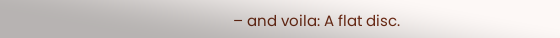– and voila: A flat disc.